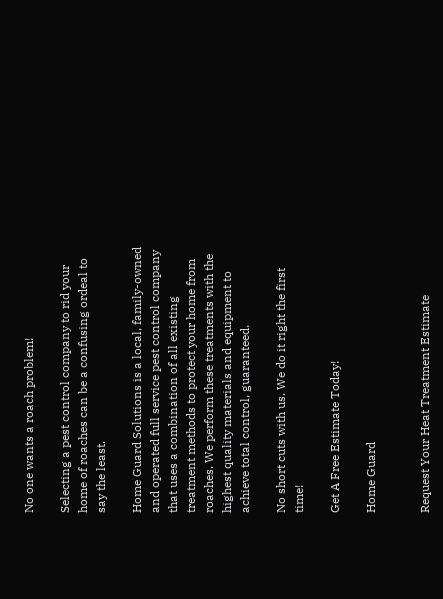No one wants a roach problem!

Selecting a pest control company to rid your home of roaches can be a confusing ordeal to say the least.

Home Guard Solutions is a local, family-owned and operated full service pest control company that uses a combination of all existing treatment methods to protect your home from roaches. We perform these treatments with the highest quality materials and equipment to achieve total control, guaranteed.

No short cuts with us. We do it right the first time!

Get A Free Estimate Today!

Home Guard


Request Your Heat Treatment Estimate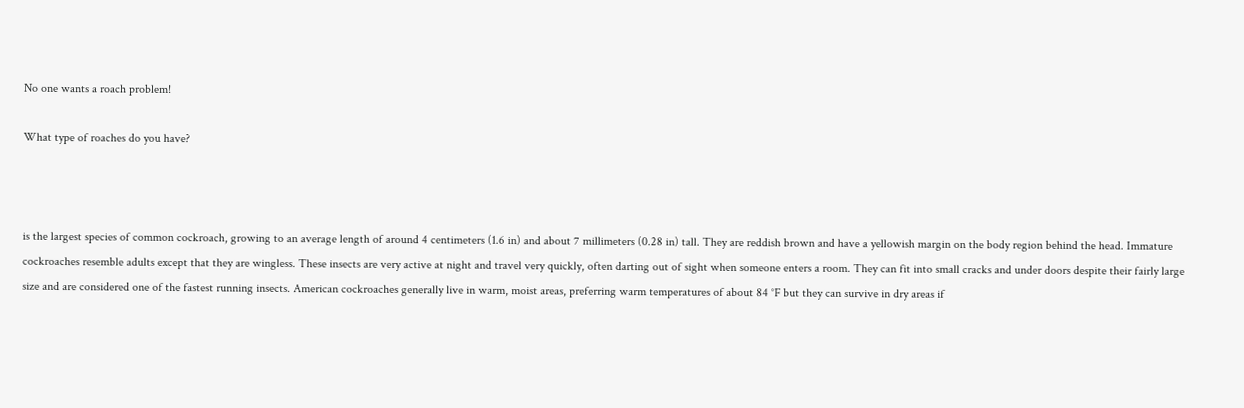No one wants a roach problem!

What type of roaches do you have?



is the largest species of common cockroach, growing to an average length of around 4 centimeters (1.6 in) and about 7 millimeters (0.28 in) tall. They are reddish brown and have a yellowish margin on the body region behind the head. Immature cockroaches resemble adults except that they are wingless. These insects are very active at night and travel very quickly, often darting out of sight when someone enters a room. They can fit into small cracks and under doors despite their fairly large size and are considered one of the fastest running insects. American cockroaches generally live in warm, moist areas, preferring warm temperatures of about 84 °F but they can survive in dry areas if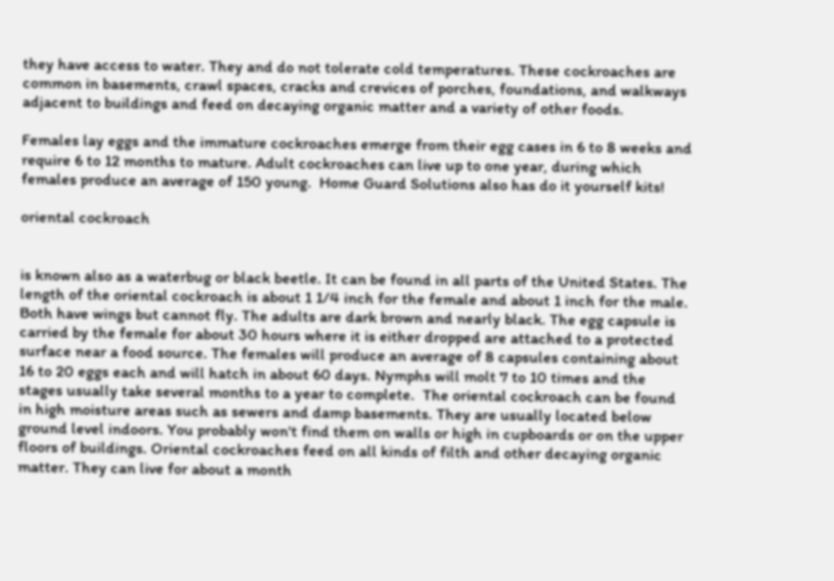they have access to water. They and do not tolerate cold temperatures. These cockroaches are common in basements, crawl spaces, cracks and crevices of porches, foundations, and walkways adjacent to buildings and feed on decaying organic matter and a variety of other foods.

Females lay eggs and the immature cockroaches emerge from their egg cases in 6 to 8 weeks and require 6 to 12 months to mature. Adult cockroaches can live up to one year, during which females produce an average of 150 young.  Home Guard Solutions also has do it yourself kits!

oriental cockroach


is known also as a waterbug or black beetle. It can be found in all parts of the United States. The length of the oriental cockroach is about 1 1/4 inch for the female and about 1 inch for the male. Both have wings but cannot fly. The adults are dark brown and nearly black. The egg capsule is carried by the female for about 30 hours where it is either dropped are attached to a protected surface near a food source. The females will produce an average of 8 capsules containing about 16 to 20 eggs each and will hatch in about 60 days. Nymphs will molt 7 to 10 times and the stages usually take several months to a year to complete.  The oriental cockroach can be found in high moisture areas such as sewers and damp basements. They are usually located below ground level indoors. You probably won't find them on walls or high in cupboards or on the upper floors of buildings. Oriental cockroaches feed on all kinds of filth and other decaying organic matter. They can live for about a month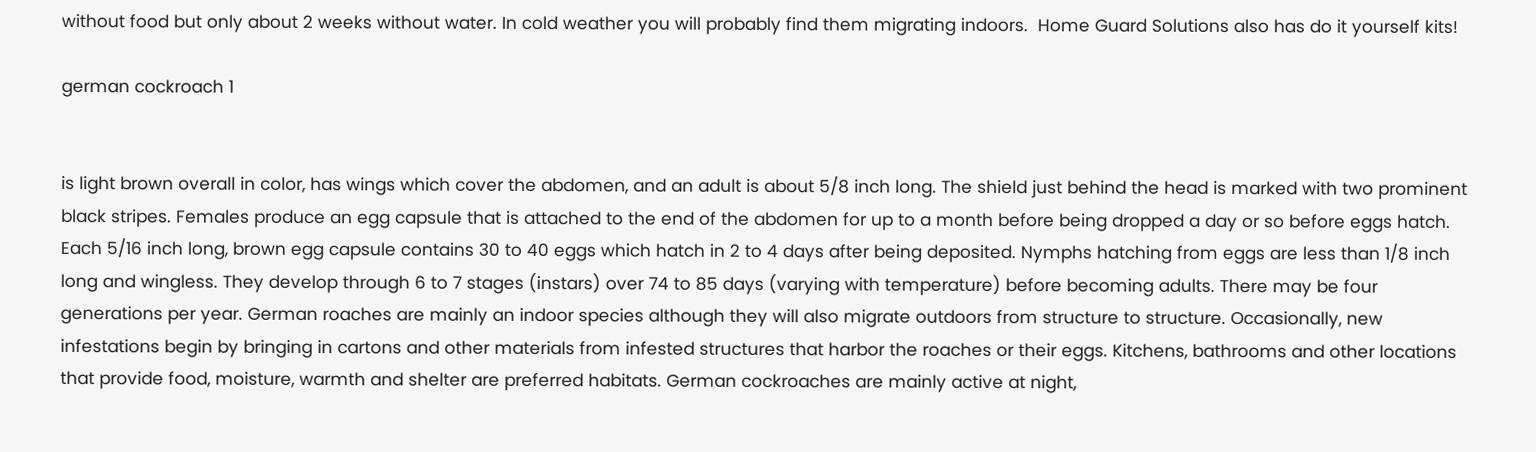without food but only about 2 weeks without water. In cold weather you will probably find them migrating indoors.  Home Guard Solutions also has do it yourself kits!

german cockroach 1


is light brown overall in color, has wings which cover the abdomen, and an adult is about 5/8 inch long. The shield just behind the head is marked with two prominent black stripes. Females produce an egg capsule that is attached to the end of the abdomen for up to a month before being dropped a day or so before eggs hatch. Each 5/16 inch long, brown egg capsule contains 30 to 40 eggs which hatch in 2 to 4 days after being deposited. Nymphs hatching from eggs are less than 1/8 inch long and wingless. They develop through 6 to 7 stages (instars) over 74 to 85 days (varying with temperature) before becoming adults. There may be four generations per year. German roaches are mainly an indoor species although they will also migrate outdoors from structure to structure. Occasionally, new infestations begin by bringing in cartons and other materials from infested structures that harbor the roaches or their eggs. Kitchens, bathrooms and other locations that provide food, moisture, warmth and shelter are preferred habitats. German cockroaches are mainly active at night,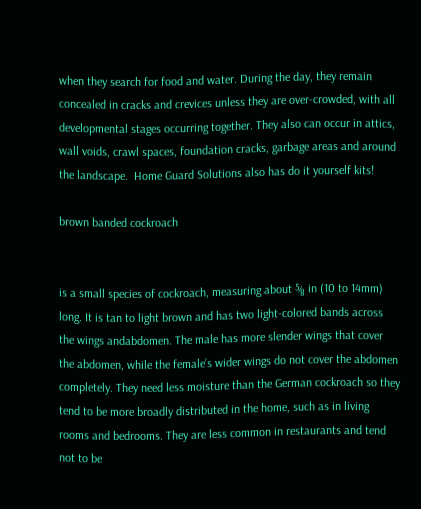when they search for food and water. During the day, they remain concealed in cracks and crevices unless they are over-crowded, with all developmental stages occurring together. They also can occur in attics, wall voids, crawl spaces, foundation cracks, garbage areas and around the landscape.  Home Guard Solutions also has do it yourself kits!

brown banded cockroach


is a small species of cockroach, measuring about ⅝ in (10 to 14mm) long. It is tan to light brown and has two light-colored bands across the wings andabdomen. The male has more slender wings that cover the abdomen, while the female’s wider wings do not cover the abdomen completely. They need less moisture than the German cockroach so they tend to be more broadly distributed in the home, such as in living rooms and bedrooms. They are less common in restaurants and tend not to be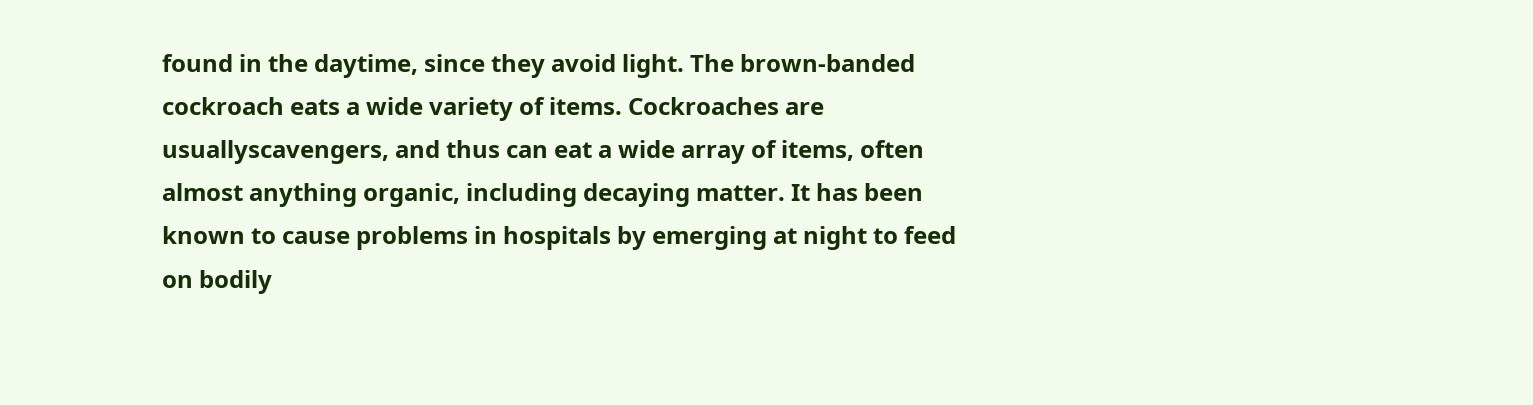found in the daytime, since they avoid light. The brown-banded cockroach eats a wide variety of items. Cockroaches are usuallyscavengers, and thus can eat a wide array of items, often almost anything organic, including decaying matter. It has been known to cause problems in hospitals by emerging at night to feed on bodily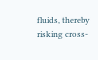fluids, thereby risking cross-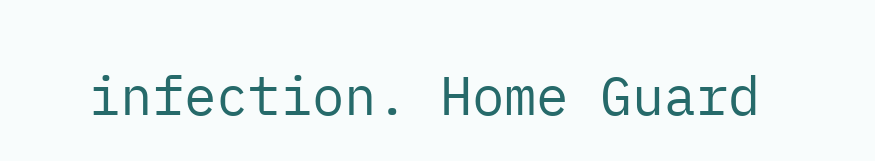infection. Home Guard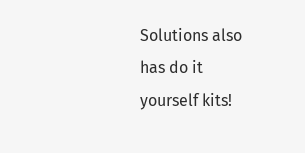Solutions also has do it yourself kits!